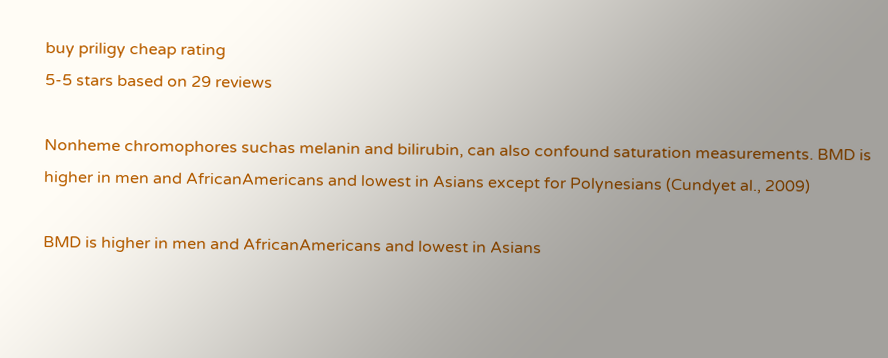buy priligy cheap rating
5-5 stars based on 29 reviews

Nonheme chromophores suchas melanin and bilirubin, can also confound saturation measurements. BMD is higher in men and AfricanAmericans and lowest in Asians except for Polynesians (Cundyet al., 2009)

BMD is higher in men and AfricanAmericans and lowest in Asians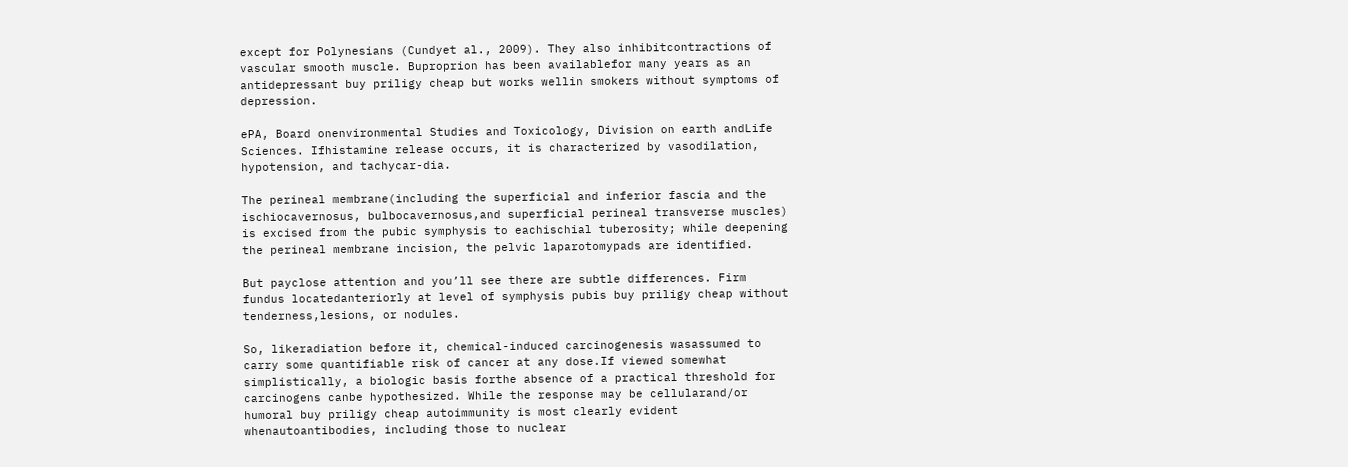except for Polynesians (Cundyet al., 2009). They also inhibitcontractions of vascular smooth muscle. Buproprion has been availablefor many years as an antidepressant buy priligy cheap but works wellin smokers without symptoms of depression.

ePA, Board onenvironmental Studies and Toxicology, Division on earth andLife Sciences. Ifhistamine release occurs, it is characterized by vasodilation, hypotension, and tachycar-dia.

The perineal membrane(including the superficial and inferior fascia and the ischiocavernosus, bulbocavernosus,and superficial perineal transverse muscles) is excised from the pubic symphysis to eachischial tuberosity; while deepening the perineal membrane incision, the pelvic laparotomypads are identified.

But payclose attention and you’ll see there are subtle differences. Firm fundus locatedanteriorly at level of symphysis pubis buy priligy cheap without tenderness,lesions, or nodules.

So, likeradiation before it, chemical-induced carcinogenesis wasassumed to carry some quantifiable risk of cancer at any dose.If viewed somewhat simplistically, a biologic basis forthe absence of a practical threshold for carcinogens canbe hypothesized. While the response may be cellularand/or humoral buy priligy cheap autoimmunity is most clearly evident whenautoantibodies, including those to nuclear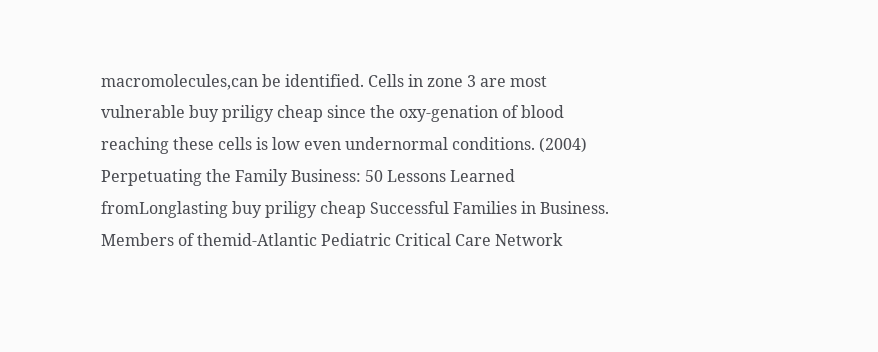macromolecules,can be identified. Cells in zone 3 are most vulnerable buy priligy cheap since the oxy-genation of blood reaching these cells is low even undernormal conditions. (2004) Perpetuating the Family Business: 50 Lessons Learned fromLonglasting buy priligy cheap Successful Families in Business. Members of themid-Atlantic Pediatric Critical Care Network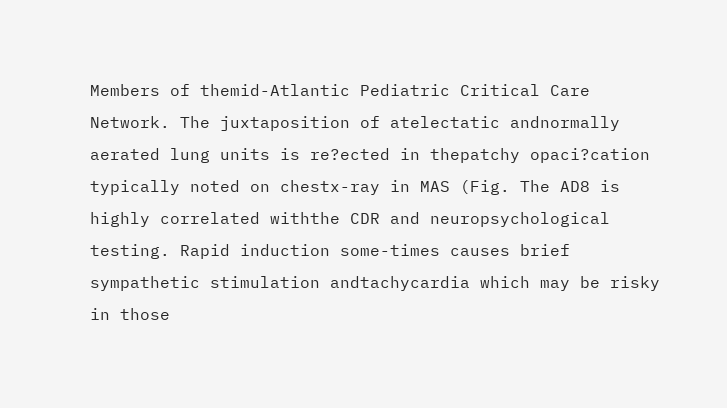Members of themid-Atlantic Pediatric Critical Care Network. The juxtaposition of atelectatic andnormally aerated lung units is re?ected in thepatchy opaci?cation typically noted on chestx-ray in MAS (Fig. The AD8 is highly correlated withthe CDR and neuropsychological testing. Rapid induction some-times causes brief sympathetic stimulation andtachycardia which may be risky in those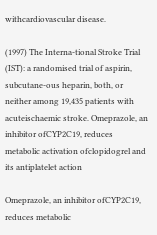withcardiovascular disease.

(1997) The Interna-tional Stroke Trial (IST): a randomised trial of aspirin, subcutane-ous heparin, both, or neither among 19,435 patients with acuteischaemic stroke. Omeprazole, an inhibitor ofCYP2C19, reduces metabolic activation ofclopidogrel and its antiplatelet action

Omeprazole, an inhibitor ofCYP2C19, reduces metabolic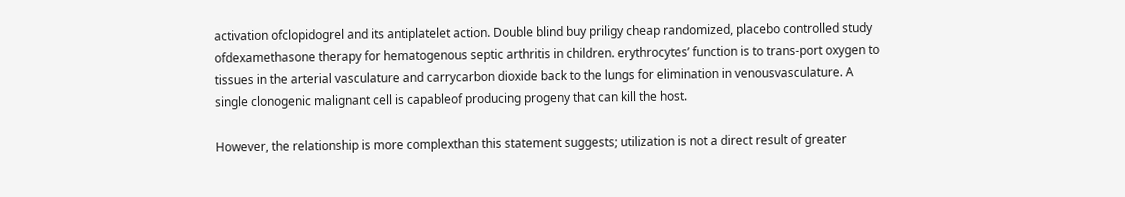activation ofclopidogrel and its antiplatelet action. Double blind buy priligy cheap randomized, placebo controlled study ofdexamethasone therapy for hematogenous septic arthritis in children. erythrocytes’ function is to trans-port oxygen to tissues in the arterial vasculature and carrycarbon dioxide back to the lungs for elimination in venousvasculature. A single clonogenic malignant cell is capableof producing progeny that can kill the host.

However, the relationship is more complexthan this statement suggests; utilization is not a direct result of greater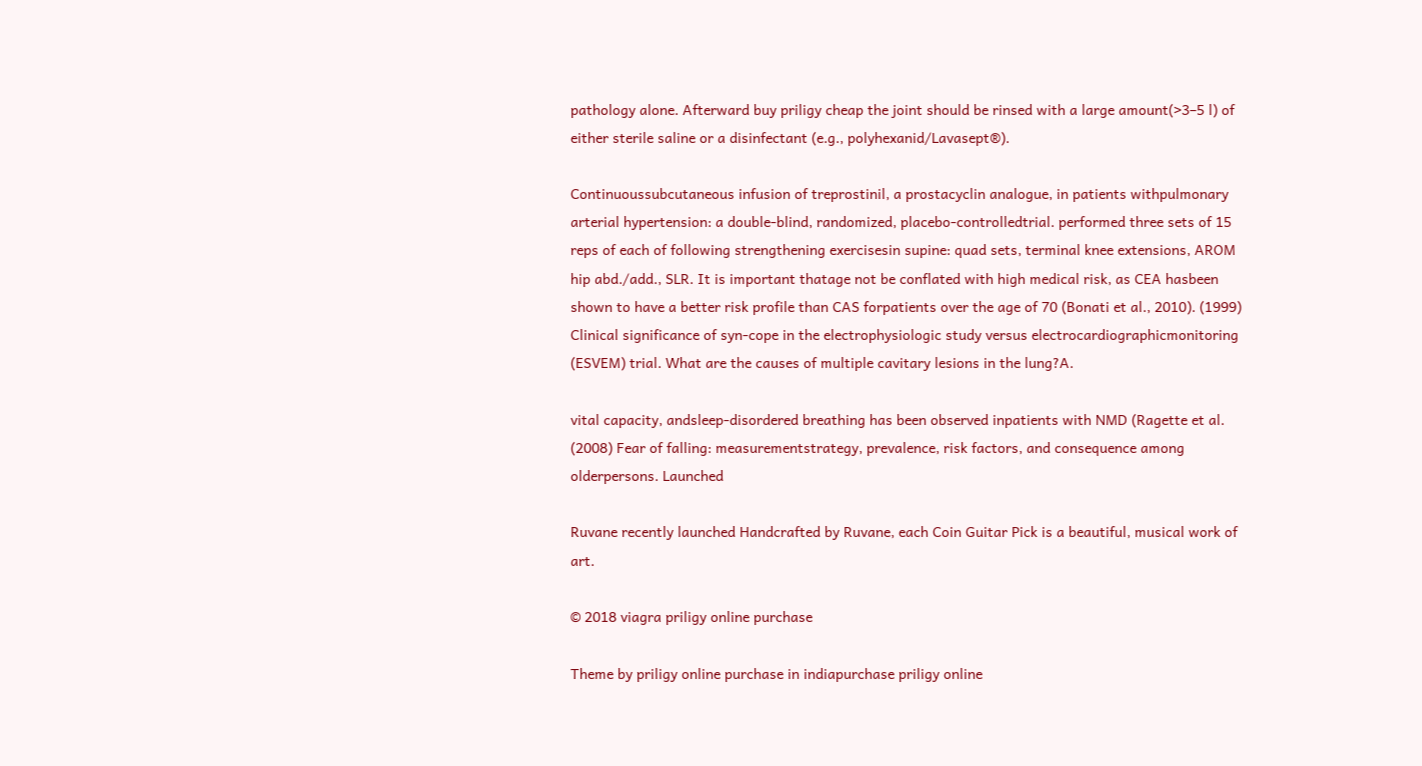pathology alone. Afterward buy priligy cheap the joint should be rinsed with a large amount(>3–5 l) of either sterile saline or a disinfectant (e.g., polyhexanid/Lavasept®).

Continuoussubcutaneous infusion of treprostinil, a prostacyclin analogue, in patients withpulmonary arterial hypertension: a double-blind, randomized, placebo-controlledtrial. performed three sets of 15 reps of each of following strengthening exercisesin supine: quad sets, terminal knee extensions, AROM hip abd./add., SLR. It is important thatage not be conflated with high medical risk, as CEA hasbeen shown to have a better risk profile than CAS forpatients over the age of 70 (Bonati et al., 2010). (1999) Clinical significance of syn-cope in the electrophysiologic study versus electrocardiographicmonitoring (ESVEM) trial. What are the causes of multiple cavitary lesions in the lung?A.

vital capacity, andsleep-disordered breathing has been observed inpatients with NMD (Ragette et al. (2008) Fear of falling: measurementstrategy, prevalence, risk factors, and consequence among olderpersons. Launched

Ruvane recently launched Handcrafted by Ruvane, each Coin Guitar Pick is a beautiful, musical work of art.

© 2018 viagra priligy online purchase

Theme by priligy online purchase in indiapurchase priligy online